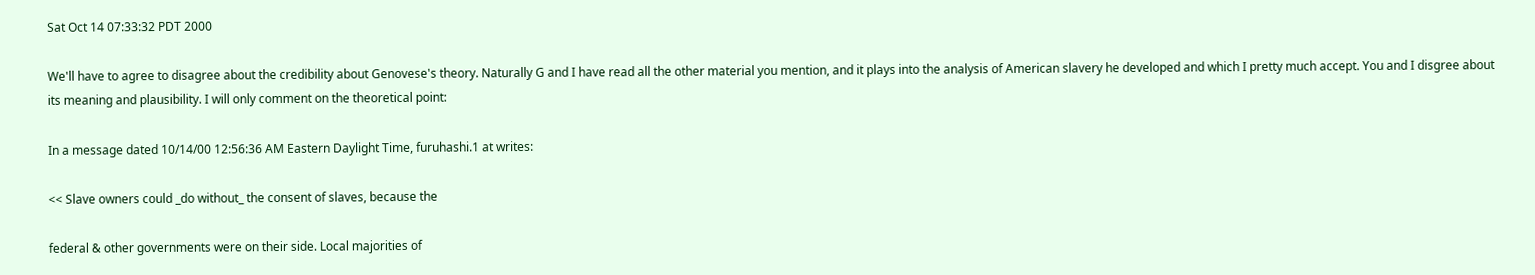Sat Oct 14 07:33:32 PDT 2000

We'll have to agree to disagree about the credibility about Genovese's theory. Naturally G and I have read all the other material you mention, and it plays into the analysis of American slavery he developed and which I pretty much accept. You and I disgree about its meaning and plausibility. I will only comment on the theoretical point:

In a message dated 10/14/00 12:56:36 AM Eastern Daylight Time, furuhashi.1 at writes:

<< Slave owners could _do without_ the consent of slaves, because the

federal & other governments were on their side. Local majorities of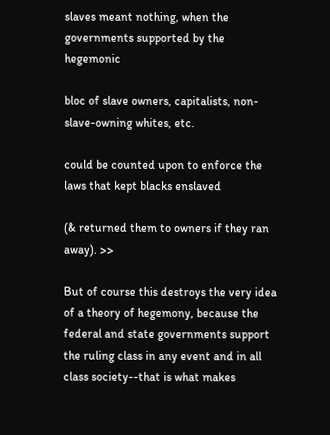slaves meant nothing, when the governments supported by the hegemonic

bloc of slave owners, capitalists, non-slave-owning whites, etc.

could be counted upon to enforce the laws that kept blacks enslaved

(& returned them to owners if they ran away). >>

But of course this destroys the very idea of a theory of hegemony, because the federal and state governments support the ruling class in any event and in all class society--that is what makes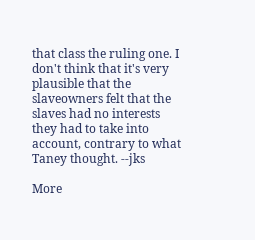that class the ruling one. I don't think that it's very plausible that the slaveowners felt that the slaves had no interests they had to take into account, contrary to what Taney thought. --jks

More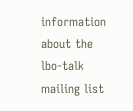information about the lbo-talk mailing list